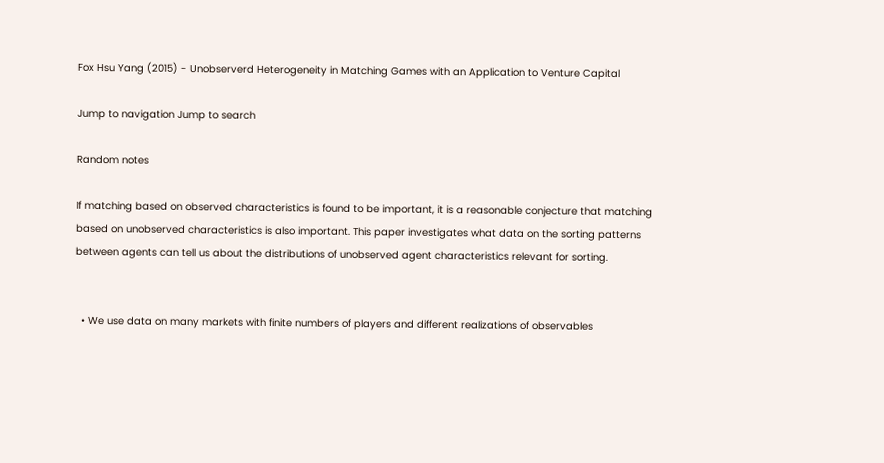Fox Hsu Yang (2015) - Unobserverd Heterogeneity in Matching Games with an Application to Venture Capital

Jump to navigation Jump to search

Random notes

If matching based on observed characteristics is found to be important, it is a reasonable conjecture that matching based on unobserved characteristics is also important. This paper investigates what data on the sorting patterns between agents can tell us about the distributions of unobserved agent characteristics relevant for sorting.


  • We use data on many markets with finite numbers of players and different realizations of observables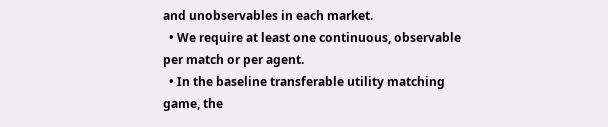and unobservables in each market.
  • We require at least one continuous, observable per match or per agent.
  • In the baseline transferable utility matching game, the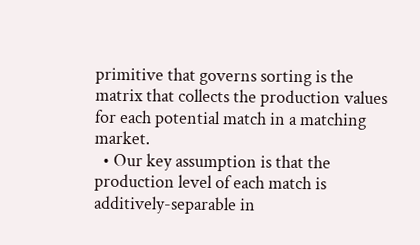primitive that governs sorting is the matrix that collects the production values for each potential match in a matching market.
  • Our key assumption is that the production level of each match is additively-separable in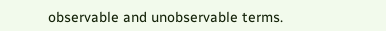observable and unobservable terms.